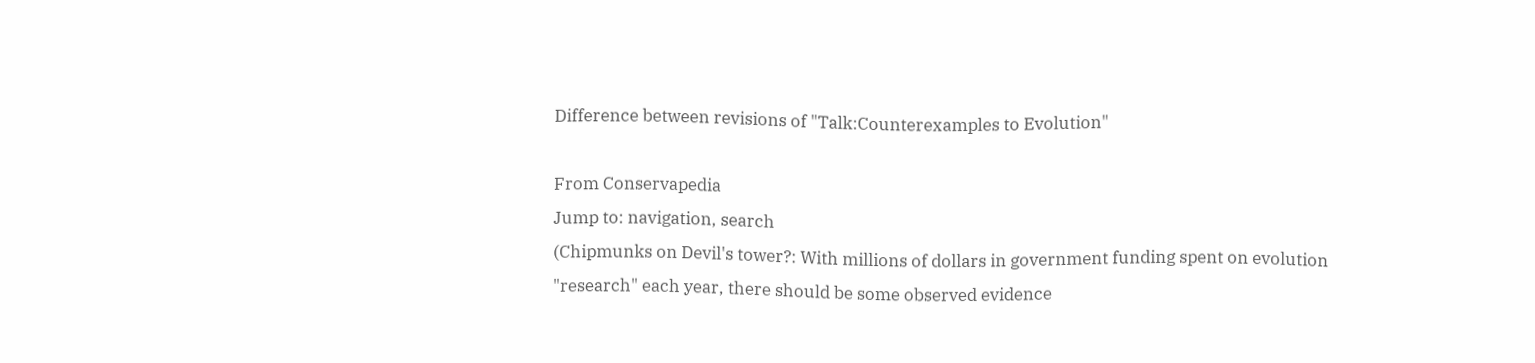Difference between revisions of "Talk:Counterexamples to Evolution"

From Conservapedia
Jump to: navigation, search
(Chipmunks on Devil's tower?: With millions of dollars in government funding spent on evolution "research" each year, there should be some observed evidence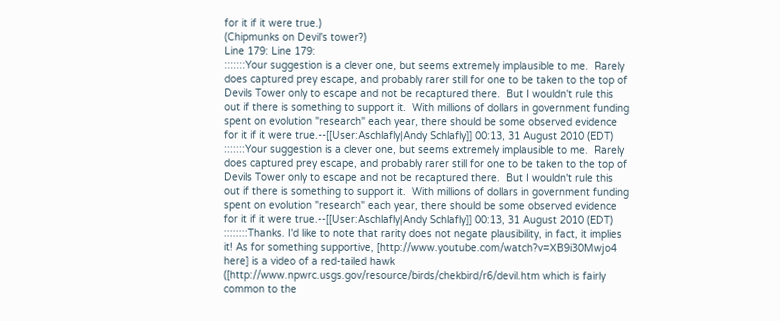for it if it were true.)
(Chipmunks on Devil's tower?)
Line 179: Line 179:
:::::::Your suggestion is a clever one, but seems extremely implausible to me.  Rarely does captured prey escape, and probably rarer still for one to be taken to the top of Devils Tower only to escape and not be recaptured there.  But I wouldn't rule this out if there is something to support it.  With millions of dollars in government funding spent on evolution "research" each year, there should be some observed evidence for it if it were true.--[[User:Aschlafly|Andy Schlafly]] 00:13, 31 August 2010 (EDT)
:::::::Your suggestion is a clever one, but seems extremely implausible to me.  Rarely does captured prey escape, and probably rarer still for one to be taken to the top of Devils Tower only to escape and not be recaptured there.  But I wouldn't rule this out if there is something to support it.  With millions of dollars in government funding spent on evolution "research" each year, there should be some observed evidence for it if it were true.--[[User:Aschlafly|Andy Schlafly]] 00:13, 31 August 2010 (EDT)
::::::::Thanks. I'd like to note that rarity does not negate plausibility, in fact, it implies it! As for something supportive, [http://www.youtube.com/watch?v=XB9i30Mwjo4 here] is a video of a red-tailed hawk ([http://www.npwrc.usgs.gov/resource/birds/chekbird/r6/devil.htm which is fairly common to the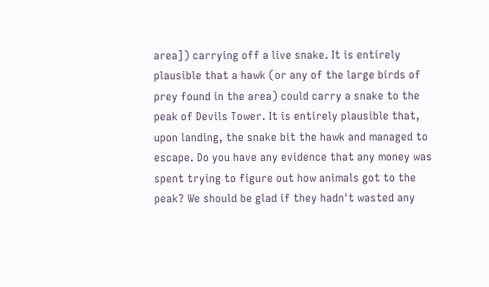area]) carrying off a live snake. It is entirely plausible that a hawk (or any of the large birds of prey found in the area) could carry a snake to the peak of Devils Tower. It is entirely plausible that, upon landing, the snake bit the hawk and managed to escape. Do you have any evidence that any money was spent trying to figure out how animals got to the peak? We should be glad if they hadn't wasted any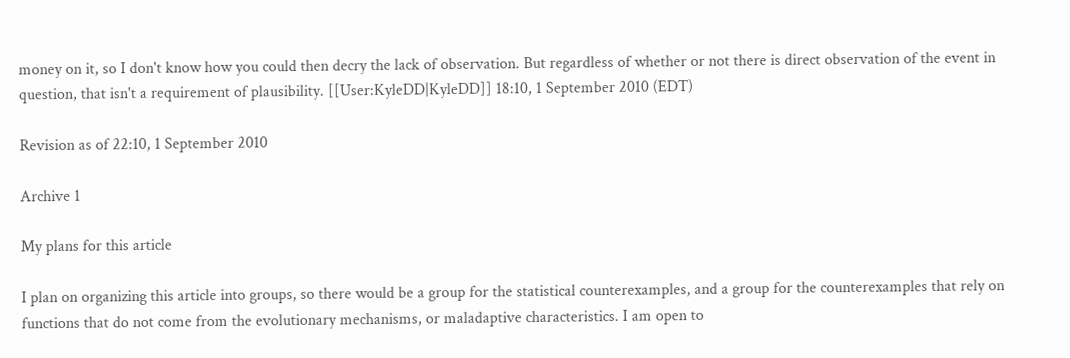money on it, so I don't know how you could then decry the lack of observation. But regardless of whether or not there is direct observation of the event in question, that isn't a requirement of plausibility. [[User:KyleDD|KyleDD]] 18:10, 1 September 2010 (EDT)

Revision as of 22:10, 1 September 2010

Archive 1

My plans for this article

I plan on organizing this article into groups, so there would be a group for the statistical counterexamples, and a group for the counterexamples that rely on functions that do not come from the evolutionary mechanisms, or maladaptive characteristics. I am open to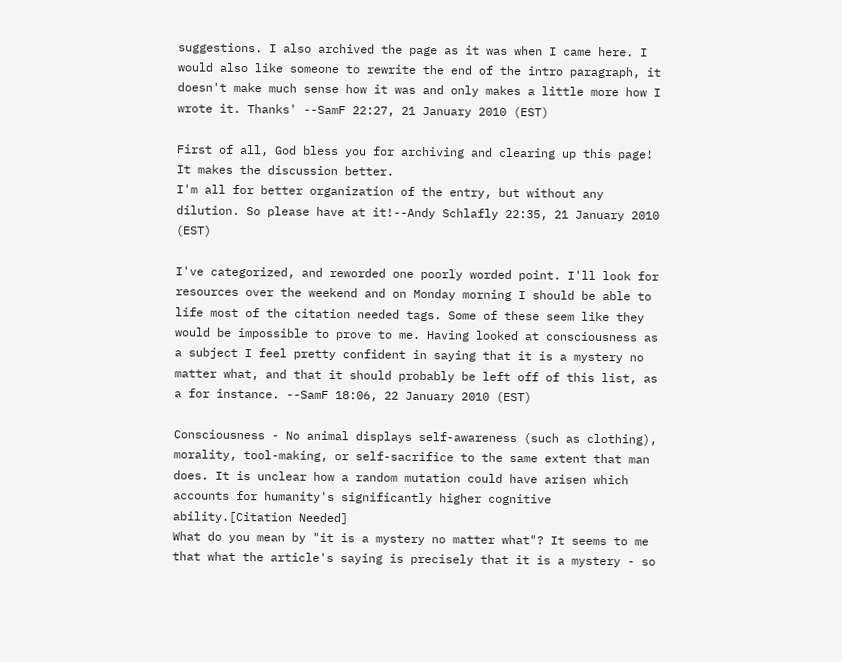suggestions. I also archived the page as it was when I came here. I would also like someone to rewrite the end of the intro paragraph, it doesn't make much sense how it was and only makes a little more how I wrote it. Thanks' --SamF 22:27, 21 January 2010 (EST)

First of all, God bless you for archiving and clearing up this page! It makes the discussion better.
I'm all for better organization of the entry, but without any dilution. So please have at it!--Andy Schlafly 22:35, 21 January 2010 (EST)

I've categorized, and reworded one poorly worded point. I'll look for resources over the weekend and on Monday morning I should be able to life most of the citation needed tags. Some of these seem like they would be impossible to prove to me. Having looked at consciousness as a subject I feel pretty confident in saying that it is a mystery no matter what, and that it should probably be left off of this list, as a for instance. --SamF 18:06, 22 January 2010 (EST)

Consciousness - No animal displays self-awareness (such as clothing), morality, tool-making, or self-sacrifice to the same extent that man does. It is unclear how a random mutation could have arisen which accounts for humanity's significantly higher cognitive ability.[Citation Needed]
What do you mean by "it is a mystery no matter what"? It seems to me that what the article's saying is precisely that it is a mystery - so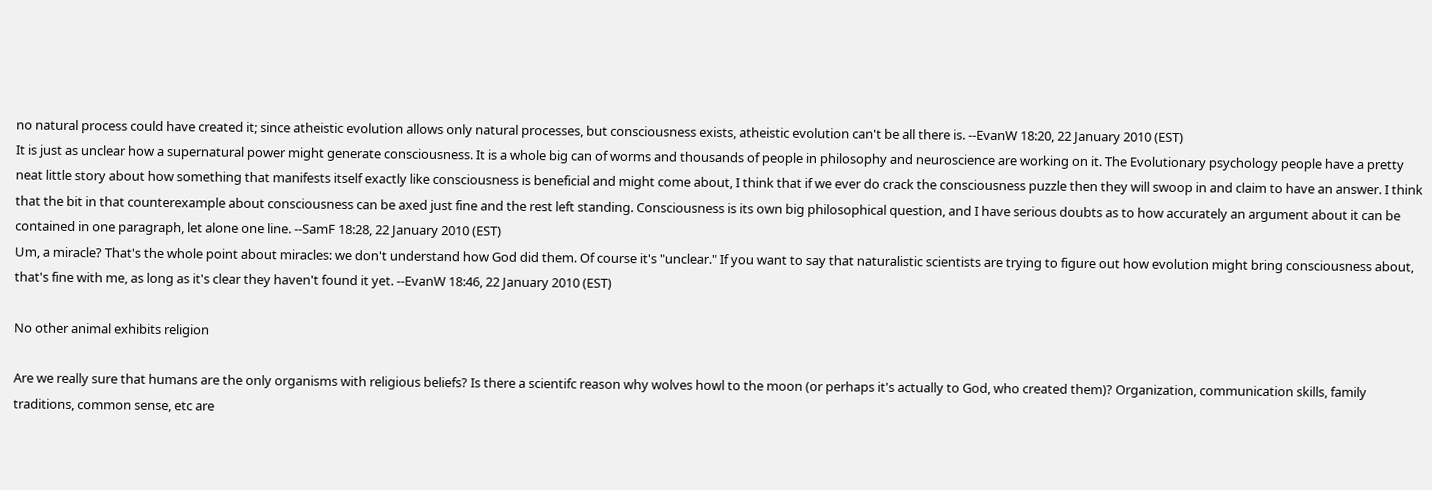no natural process could have created it; since atheistic evolution allows only natural processes, but consciousness exists, atheistic evolution can't be all there is. --EvanW 18:20, 22 January 2010 (EST)
It is just as unclear how a supernatural power might generate consciousness. It is a whole big can of worms and thousands of people in philosophy and neuroscience are working on it. The Evolutionary psychology people have a pretty neat little story about how something that manifests itself exactly like consciousness is beneficial and might come about, I think that if we ever do crack the consciousness puzzle then they will swoop in and claim to have an answer. I think that the bit in that counterexample about consciousness can be axed just fine and the rest left standing. Consciousness is its own big philosophical question, and I have serious doubts as to how accurately an argument about it can be contained in one paragraph, let alone one line. --SamF 18:28, 22 January 2010 (EST)
Um, a miracle? That's the whole point about miracles: we don't understand how God did them. Of course it's "unclear." If you want to say that naturalistic scientists are trying to figure out how evolution might bring consciousness about, that's fine with me, as long as it's clear they haven't found it yet. --EvanW 18:46, 22 January 2010 (EST)

No other animal exhibits religion

Are we really sure that humans are the only organisms with religious beliefs? Is there a scientifc reason why wolves howl to the moon (or perhaps it's actually to God, who created them)? Organization, communication skills, family traditions, common sense, etc are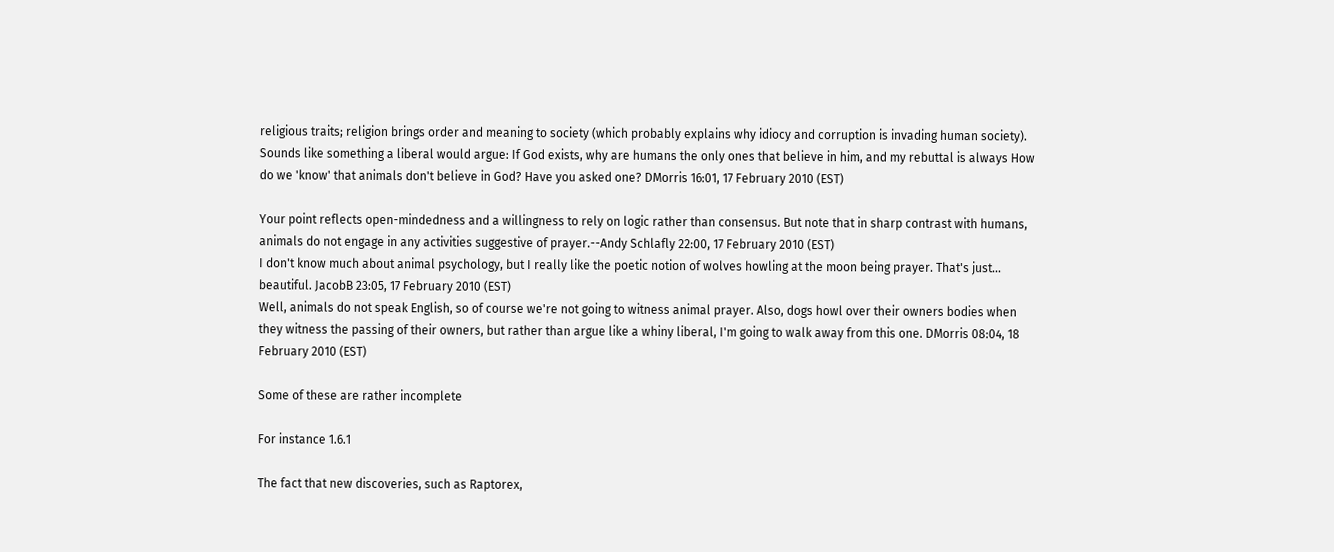religious traits; religion brings order and meaning to society (which probably explains why idiocy and corruption is invading human society). Sounds like something a liberal would argue: If God exists, why are humans the only ones that believe in him, and my rebuttal is always How do we 'know' that animals don't believe in God? Have you asked one? DMorris 16:01, 17 February 2010 (EST)

Your point reflects open-mindedness and a willingness to rely on logic rather than consensus. But note that in sharp contrast with humans, animals do not engage in any activities suggestive of prayer.--Andy Schlafly 22:00, 17 February 2010 (EST)
I don't know much about animal psychology, but I really like the poetic notion of wolves howling at the moon being prayer. That's just... beautiful. JacobB 23:05, 17 February 2010 (EST)
Well, animals do not speak English, so of course we're not going to witness animal prayer. Also, dogs howl over their owners bodies when they witness the passing of their owners, but rather than argue like a whiny liberal, I'm going to walk away from this one. DMorris 08:04, 18 February 2010 (EST)

Some of these are rather incomplete

For instance 1.6.1

The fact that new discoveries, such as Raptorex,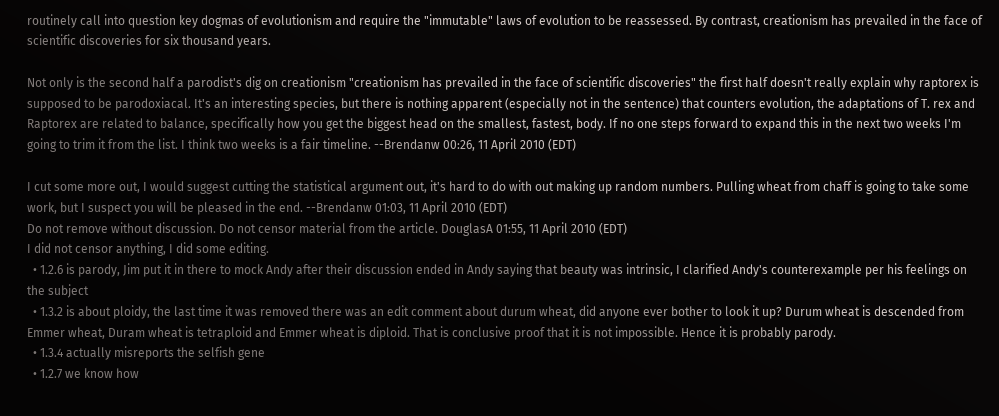routinely call into question key dogmas of evolutionism and require the "immutable" laws of evolution to be reassessed. By contrast, creationism has prevailed in the face of scientific discoveries for six thousand years.

Not only is the second half a parodist's dig on creationism "creationism has prevailed in the face of scientific discoveries" the first half doesn't really explain why raptorex is supposed to be parodoxiacal. It's an interesting species, but there is nothing apparent (especially not in the sentence) that counters evolution, the adaptations of T. rex and Raptorex are related to balance, specifically how you get the biggest head on the smallest, fastest, body. If no one steps forward to expand this in the next two weeks I'm going to trim it from the list. I think two weeks is a fair timeline. --Brendanw 00:26, 11 April 2010 (EDT)

I cut some more out, I would suggest cutting the statistical argument out, it's hard to do with out making up random numbers. Pulling wheat from chaff is going to take some work, but I suspect you will be pleased in the end. --Brendanw 01:03, 11 April 2010 (EDT)
Do not remove without discussion. Do not censor material from the article. DouglasA 01:55, 11 April 2010 (EDT)
I did not censor anything, I did some editing.
  • 1.2.6 is parody, Jim put it in there to mock Andy after their discussion ended in Andy saying that beauty was intrinsic, I clarified Andy's counterexample per his feelings on the subject
  • 1.3.2 is about ploidy, the last time it was removed there was an edit comment about durum wheat, did anyone ever bother to look it up? Durum wheat is descended from Emmer wheat, Duram wheat is tetraploid and Emmer wheat is diploid. That is conclusive proof that it is not impossible. Hence it is probably parody.
  • 1.3.4 actually misreports the selfish gene
  • 1.2.7 we know how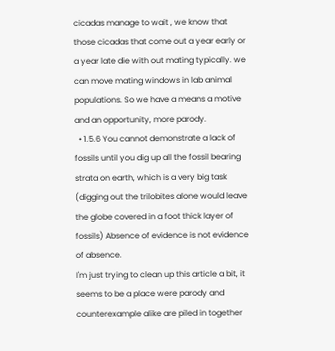cicadas manage to wait , we know that those cicadas that come out a year early or a year late die with out mating typically. we can move mating windows in lab animal populations. So we have a means a motive and an opportunity, more parody.
  • 1.5.6 You cannot demonstrate a lack of fossils until you dig up all the fossil bearing strata on earth, which is a very big task (digging out the trilobites alone would leave the globe covered in a foot thick layer of fossils) Absence of evidence is not evidence of absence.
I'm just trying to clean up this article a bit, it seems to be a place were parody and counterexample alike are piled in together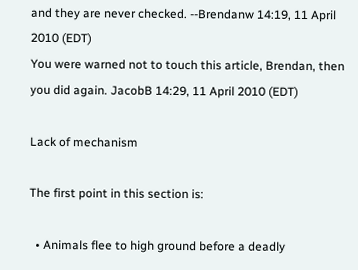and they are never checked. --Brendanw 14:19, 11 April 2010 (EDT)
You were warned not to touch this article, Brendan, then you did again. JacobB 14:29, 11 April 2010 (EDT)

Lack of mechanism

The first point in this section is:

  • Animals flee to high ground before a deadly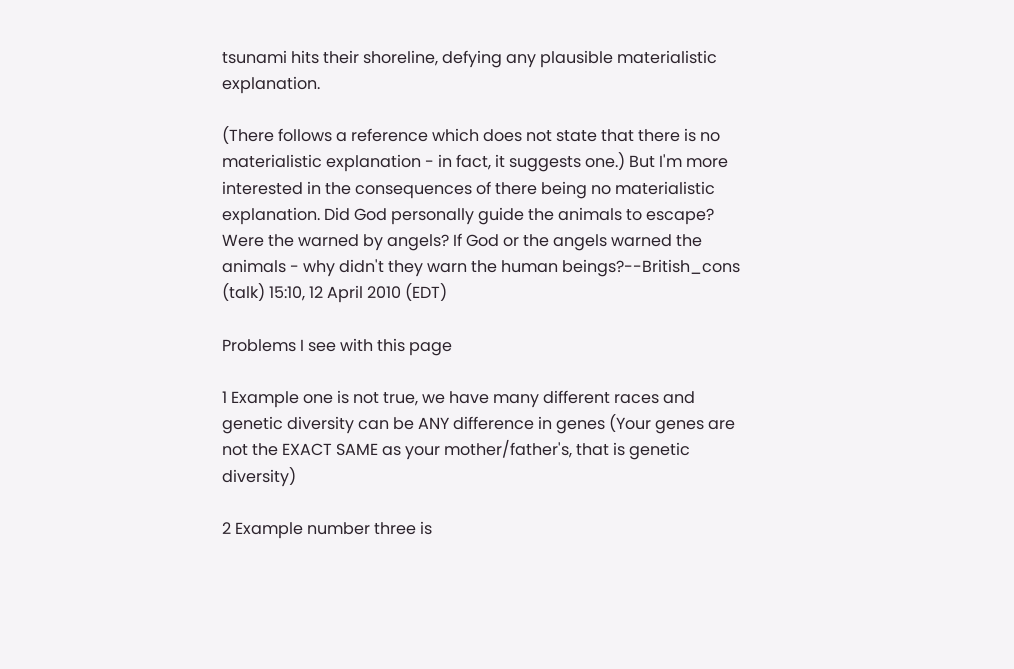tsunami hits their shoreline, defying any plausible materialistic explanation.

(There follows a reference which does not state that there is no materialistic explanation - in fact, it suggests one.) But I'm more interested in the consequences of there being no materialistic explanation. Did God personally guide the animals to escape? Were the warned by angels? If God or the angels warned the animals - why didn't they warn the human beings?--British_cons (talk) 15:10, 12 April 2010 (EDT)

Problems I see with this page

1 Example one is not true, we have many different races and genetic diversity can be ANY difference in genes (Your genes are not the EXACT SAME as your mother/father's, that is genetic diversity)

2 Example number three is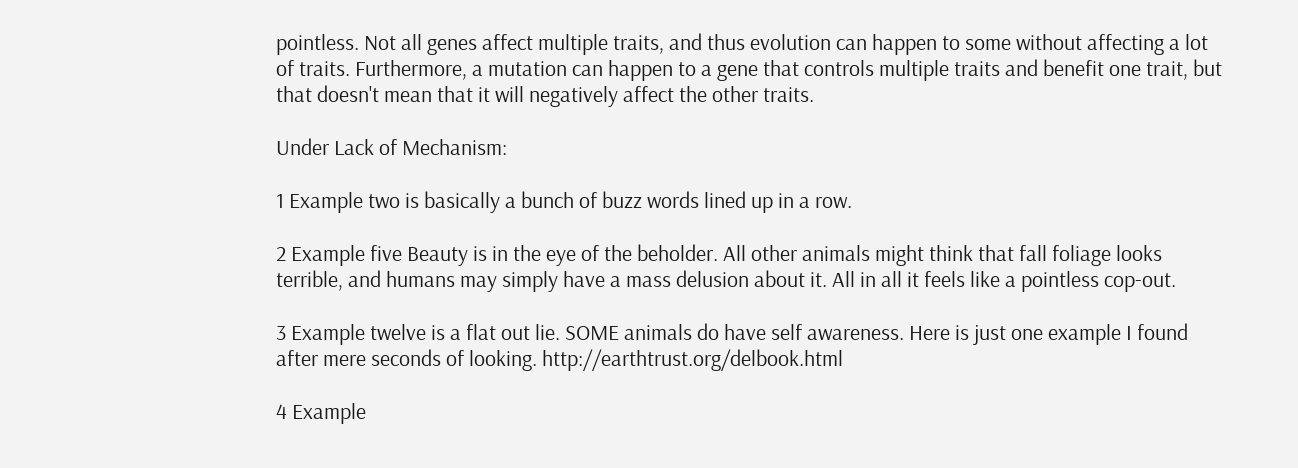pointless. Not all genes affect multiple traits, and thus evolution can happen to some without affecting a lot of traits. Furthermore, a mutation can happen to a gene that controls multiple traits and benefit one trait, but that doesn't mean that it will negatively affect the other traits.

Under Lack of Mechanism:

1 Example two is basically a bunch of buzz words lined up in a row.

2 Example five Beauty is in the eye of the beholder. All other animals might think that fall foliage looks terrible, and humans may simply have a mass delusion about it. All in all it feels like a pointless cop-out.

3 Example twelve is a flat out lie. SOME animals do have self awareness. Here is just one example I found after mere seconds of looking. http://earthtrust.org/delbook.html

4 Example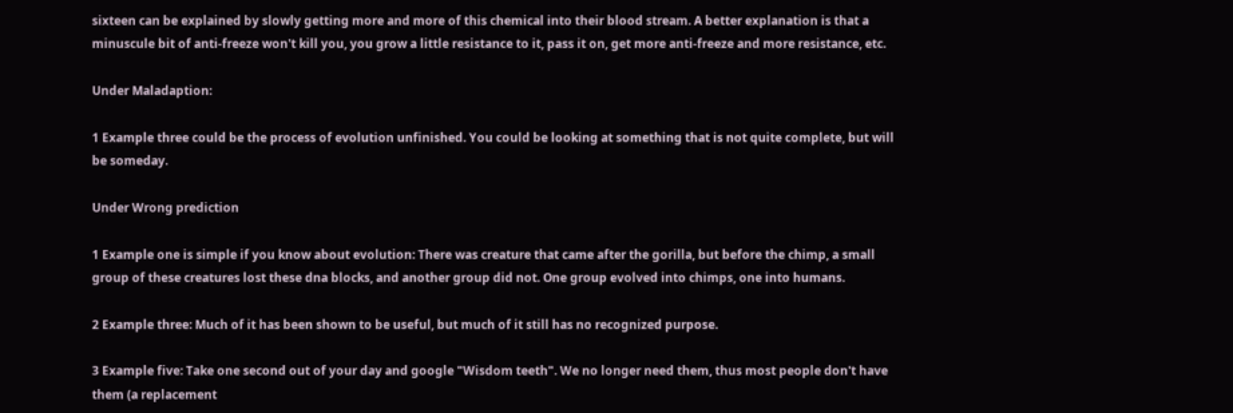sixteen can be explained by slowly getting more and more of this chemical into their blood stream. A better explanation is that a minuscule bit of anti-freeze won't kill you, you grow a little resistance to it, pass it on, get more anti-freeze and more resistance, etc.

Under Maladaption:

1 Example three could be the process of evolution unfinished. You could be looking at something that is not quite complete, but will be someday.

Under Wrong prediction

1 Example one is simple if you know about evolution: There was creature that came after the gorilla, but before the chimp, a small group of these creatures lost these dna blocks, and another group did not. One group evolved into chimps, one into humans.

2 Example three: Much of it has been shown to be useful, but much of it still has no recognized purpose.

3 Example five: Take one second out of your day and google "Wisdom teeth". We no longer need them, thus most people don't have them (a replacement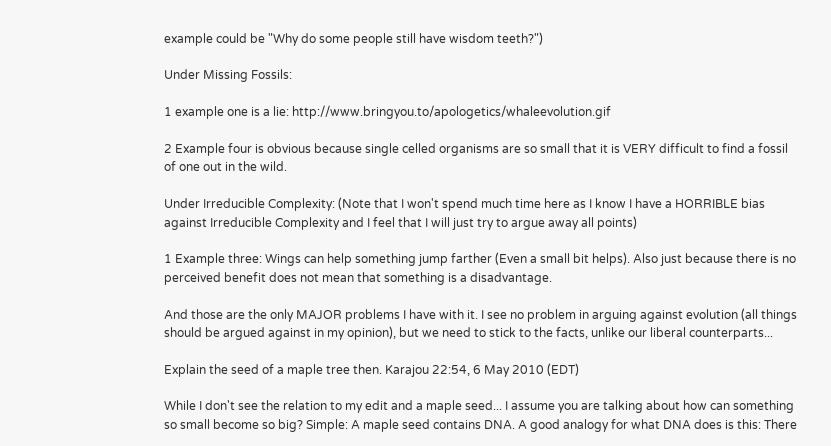example could be "Why do some people still have wisdom teeth?")

Under Missing Fossils:

1 example one is a lie: http://www.bringyou.to/apologetics/whaleevolution.gif

2 Example four is obvious because single celled organisms are so small that it is VERY difficult to find a fossil of one out in the wild.

Under Irreducible Complexity: (Note that I won't spend much time here as I know I have a HORRIBLE bias against Irreducible Complexity and I feel that I will just try to argue away all points)

1 Example three: Wings can help something jump farther (Even a small bit helps). Also just because there is no perceived benefit does not mean that something is a disadvantage.

And those are the only MAJOR problems I have with it. I see no problem in arguing against evolution (all things should be argued against in my opinion), but we need to stick to the facts, unlike our liberal counterparts...

Explain the seed of a maple tree then. Karajou 22:54, 6 May 2010 (EDT)

While I don't see the relation to my edit and a maple seed... I assume you are talking about how can something so small become so big? Simple: A maple seed contains DNA. A good analogy for what DNA does is this: There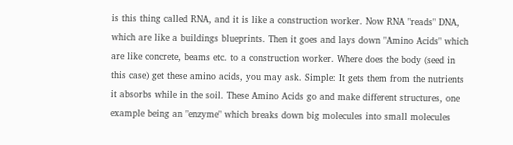is this thing called RNA, and it is like a construction worker. Now RNA "reads" DNA, which are like a buildings blueprints. Then it goes and lays down "Amino Acids" which are like concrete, beams etc. to a construction worker. Where does the body (seed in this case) get these amino acids, you may ask. Simple: It gets them from the nutrients it absorbs while in the soil. These Amino Acids go and make different structures, one example being an "enzyme" which breaks down big molecules into small molecules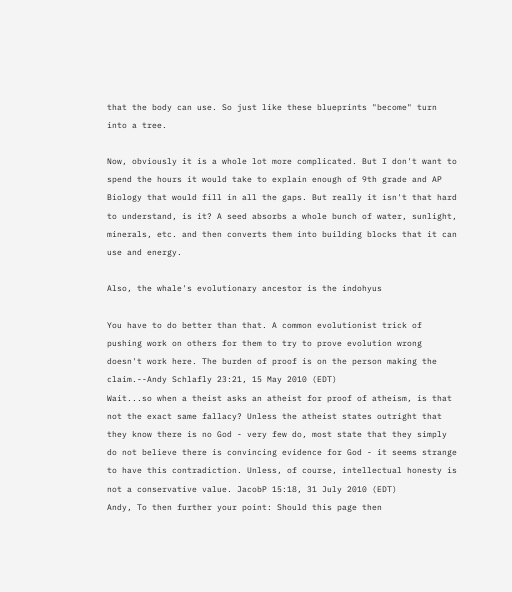that the body can use. So just like these blueprints "become" turn into a tree.

Now, obviously it is a whole lot more complicated. But I don't want to spend the hours it would take to explain enough of 9th grade and AP Biology that would fill in all the gaps. But really it isn't that hard to understand, is it? A seed absorbs a whole bunch of water, sunlight, minerals, etc. and then converts them into building blocks that it can use and energy.

Also, the whale's evolutionary ancestor is the indohyus

You have to do better than that. A common evolutionist trick of pushing work on others for them to try to prove evolution wrong doesn't work here. The burden of proof is on the person making the claim.--Andy Schlafly 23:21, 15 May 2010 (EDT)
Wait...so when a theist asks an atheist for proof of atheism, is that not the exact same fallacy? Unless the atheist states outright that they know there is no God - very few do, most state that they simply do not believe there is convincing evidence for God - it seems strange to have this contradiction. Unless, of course, intellectual honesty is not a conservative value. JacobP 15:18, 31 July 2010 (EDT)
Andy, To then further your point: Should this page then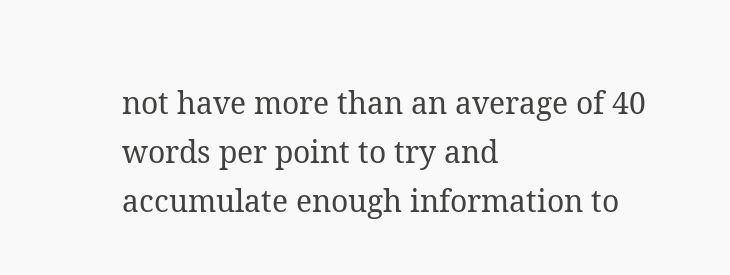not have more than an average of 40 words per point to try and accumulate enough information to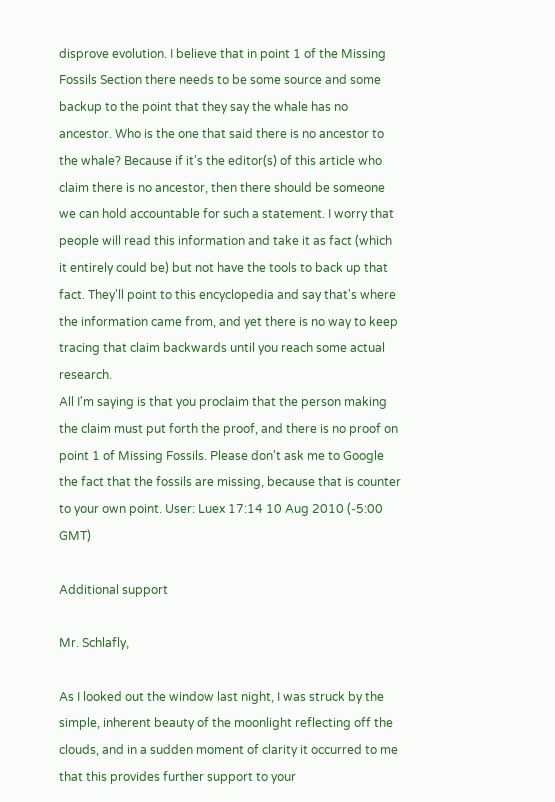disprove evolution. I believe that in point 1 of the Missing Fossils Section there needs to be some source and some backup to the point that they say the whale has no ancestor. Who is the one that said there is no ancestor to the whale? Because if it's the editor(s) of this article who claim there is no ancestor, then there should be someone we can hold accountable for such a statement. I worry that people will read this information and take it as fact (which it entirely could be) but not have the tools to back up that fact. They'll point to this encyclopedia and say that's where the information came from, and yet there is no way to keep tracing that claim backwards until you reach some actual research.
All I'm saying is that you proclaim that the person making the claim must put forth the proof, and there is no proof on point 1 of Missing Fossils. Please don't ask me to Google the fact that the fossils are missing, because that is counter to your own point. User: Luex 17:14 10 Aug 2010 (-5:00 GMT)

Additional support

Mr. Schlafly,

As I looked out the window last night, I was struck by the simple, inherent beauty of the moonlight reflecting off the clouds, and in a sudden moment of clarity it occurred to me that this provides further support to your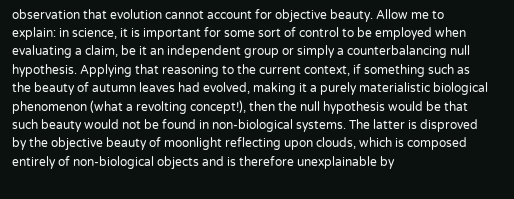observation that evolution cannot account for objective beauty. Allow me to explain: in science, it is important for some sort of control to be employed when evaluating a claim, be it an independent group or simply a counterbalancing null hypothesis. Applying that reasoning to the current context, if something such as the beauty of autumn leaves had evolved, making it a purely materialistic biological phenomenon (what a revolting concept!), then the null hypothesis would be that such beauty would not be found in non-biological systems. The latter is disproved by the objective beauty of moonlight reflecting upon clouds, which is composed entirely of non-biological objects and is therefore unexplainable by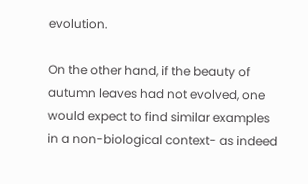evolution.

On the other hand, if the beauty of autumn leaves had not evolved, one would expect to find similar examples in a non-biological context- as indeed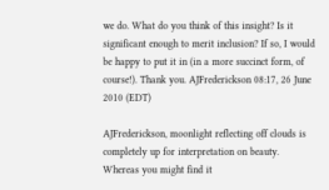we do. What do you think of this insight? Is it significant enough to merit inclusion? If so, I would be happy to put it in (in a more succinct form, of course!). Thank you. AJFrederickson 08:17, 26 June 2010 (EDT)

AJFrederickson, moonlight reflecting off clouds is completely up for interpretation on beauty. Whereas you might find it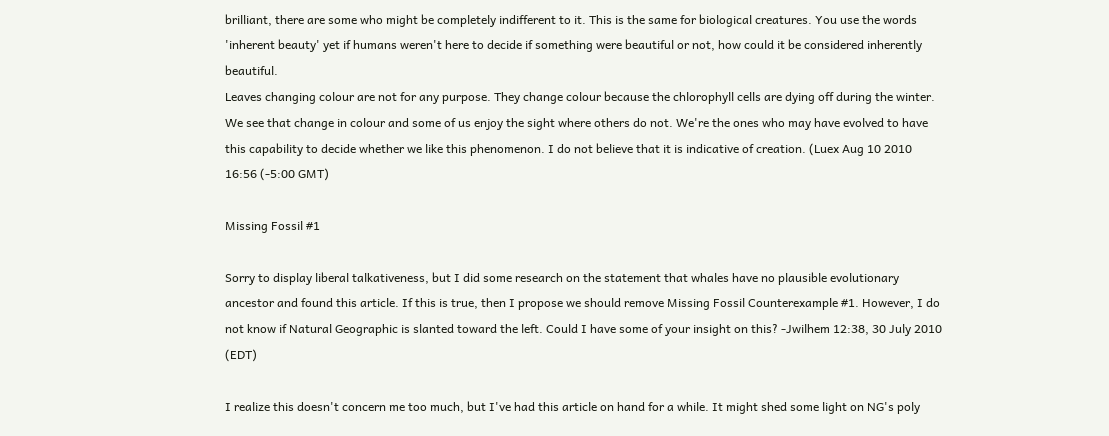brilliant, there are some who might be completely indifferent to it. This is the same for biological creatures. You use the words 'inherent beauty' yet if humans weren't here to decide if something were beautiful or not, how could it be considered inherently beautiful.
Leaves changing colour are not for any purpose. They change colour because the chlorophyll cells are dying off during the winter. We see that change in colour and some of us enjoy the sight where others do not. We're the ones who may have evolved to have this capability to decide whether we like this phenomenon. I do not believe that it is indicative of creation. (Luex Aug 10 2010 16:56 (-5:00 GMT)

Missing Fossil #1

Sorry to display liberal talkativeness, but I did some research on the statement that whales have no plausible evolutionary ancestor and found this article. If this is true, then I propose we should remove Missing Fossil Counterexample #1. However, I do not know if Natural Geographic is slanted toward the left. Could I have some of your insight on this? -Jwilhem 12:38, 30 July 2010 (EDT)

I realize this doesn't concern me too much, but I've had this article on hand for a while. It might shed some light on NG's poly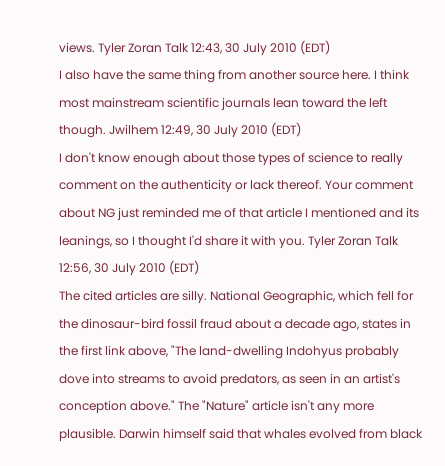views. Tyler Zoran Talk 12:43, 30 July 2010 (EDT)
I also have the same thing from another source here. I think most mainstream scientific journals lean toward the left though. Jwilhem 12:49, 30 July 2010 (EDT)
I don't know enough about those types of science to really comment on the authenticity or lack thereof. Your comment about NG just reminded me of that article I mentioned and its leanings, so I thought I'd share it with you. Tyler Zoran Talk 12:56, 30 July 2010 (EDT)
The cited articles are silly. National Geographic, which fell for the dinosaur-bird fossil fraud about a decade ago, states in the first link above, "The land-dwelling Indohyus probably dove into streams to avoid predators, as seen in an artist's conception above." The "Nature" article isn't any more plausible. Darwin himself said that whales evolved from black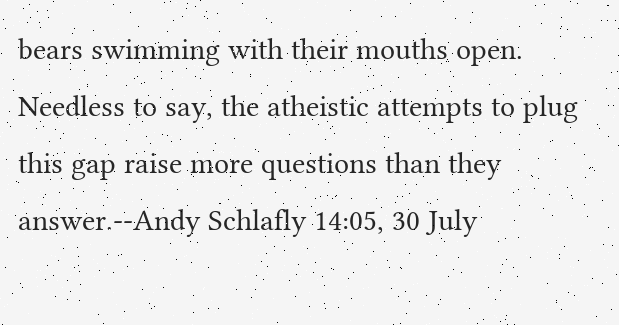bears swimming with their mouths open. Needless to say, the atheistic attempts to plug this gap raise more questions than they answer.--Andy Schlafly 14:05, 30 July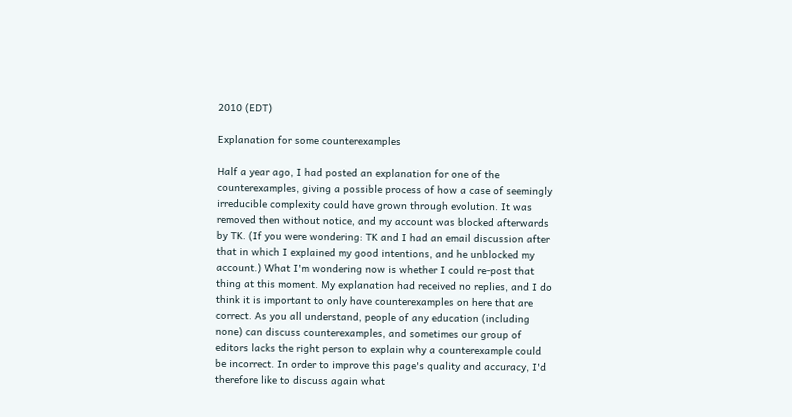2010 (EDT)

Explanation for some counterexamples

Half a year ago, I had posted an explanation for one of the counterexamples, giving a possible process of how a case of seemingly irreducible complexity could have grown through evolution. It was removed then without notice, and my account was blocked afterwards by TK. (If you were wondering: TK and I had an email discussion after that in which I explained my good intentions, and he unblocked my account.) What I'm wondering now is whether I could re-post that thing at this moment. My explanation had received no replies, and I do think it is important to only have counterexamples on here that are correct. As you all understand, people of any education (including none) can discuss counterexamples, and sometimes our group of editors lacks the right person to explain why a counterexample could be incorrect. In order to improve this page's quality and accuracy, I'd therefore like to discuss again what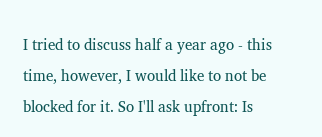I tried to discuss half a year ago - this time, however, I would like to not be blocked for it. So I'll ask upfront: Is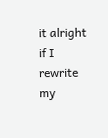it alright if I rewrite my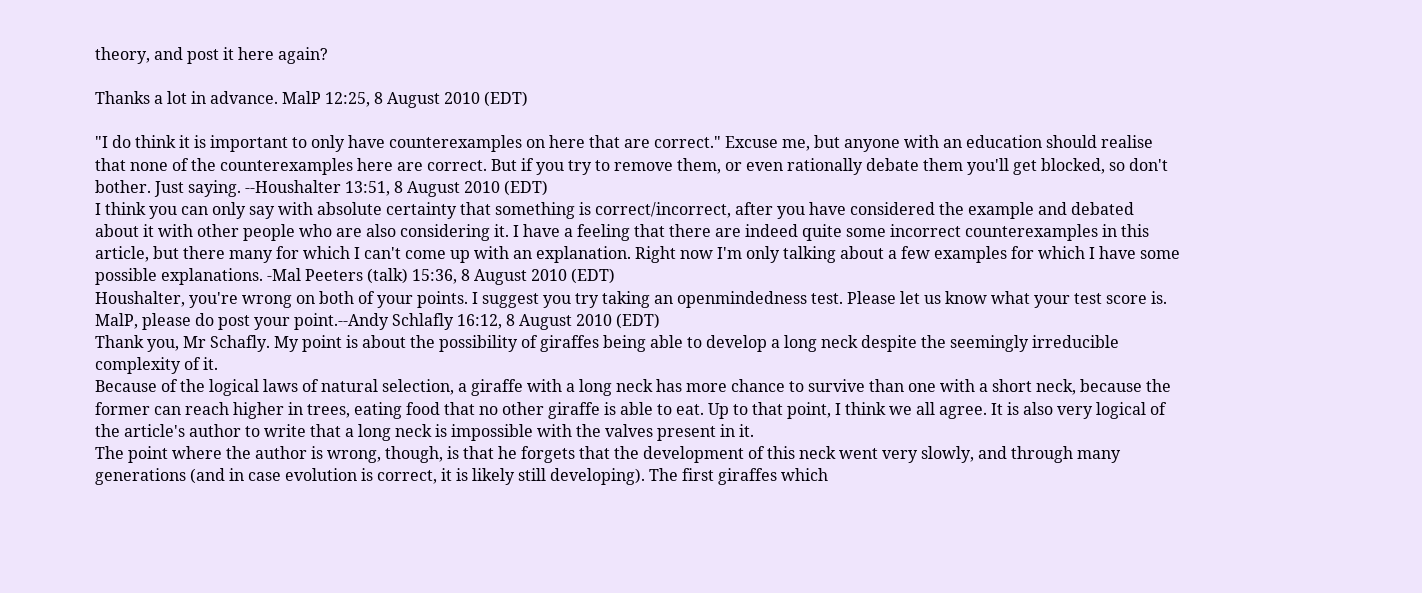theory, and post it here again?

Thanks a lot in advance. MalP 12:25, 8 August 2010 (EDT)

"I do think it is important to only have counterexamples on here that are correct." Excuse me, but anyone with an education should realise that none of the counterexamples here are correct. But if you try to remove them, or even rationally debate them you'll get blocked, so don't bother. Just saying. --Houshalter 13:51, 8 August 2010 (EDT)
I think you can only say with absolute certainty that something is correct/incorrect, after you have considered the example and debated about it with other people who are also considering it. I have a feeling that there are indeed quite some incorrect counterexamples in this article, but there many for which I can't come up with an explanation. Right now I'm only talking about a few examples for which I have some possible explanations. -Mal Peeters (talk) 15:36, 8 August 2010 (EDT)
Houshalter, you're wrong on both of your points. I suggest you try taking an openmindedness test. Please let us know what your test score is.
MalP, please do post your point.--Andy Schlafly 16:12, 8 August 2010 (EDT)
Thank you, Mr Schafly. My point is about the possibility of giraffes being able to develop a long neck despite the seemingly irreducible complexity of it.
Because of the logical laws of natural selection, a giraffe with a long neck has more chance to survive than one with a short neck, because the former can reach higher in trees, eating food that no other giraffe is able to eat. Up to that point, I think we all agree. It is also very logical of the article's author to write that a long neck is impossible with the valves present in it.
The point where the author is wrong, though, is that he forgets that the development of this neck went very slowly, and through many generations (and in case evolution is correct, it is likely still developing). The first giraffes which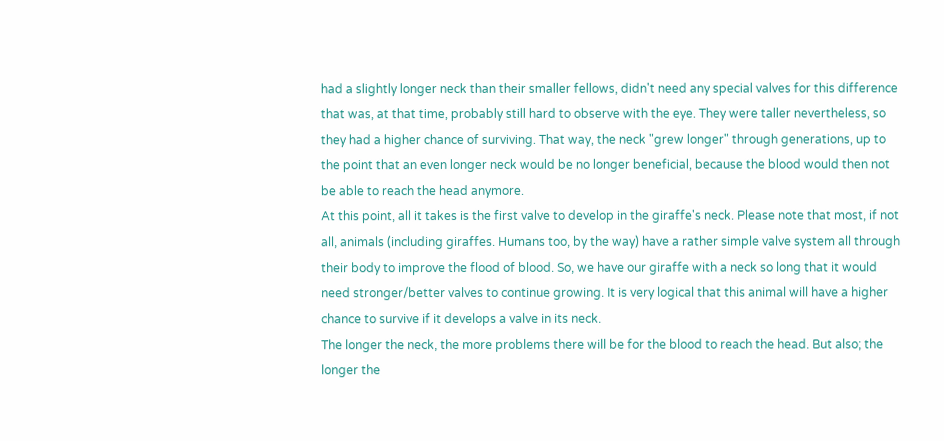had a slightly longer neck than their smaller fellows, didn't need any special valves for this difference that was, at that time, probably still hard to observe with the eye. They were taller nevertheless, so they had a higher chance of surviving. That way, the neck "grew longer" through generations, up to the point that an even longer neck would be no longer beneficial, because the blood would then not be able to reach the head anymore.
At this point, all it takes is the first valve to develop in the giraffe's neck. Please note that most, if not all, animals (including giraffes. Humans too, by the way) have a rather simple valve system all through their body to improve the flood of blood. So, we have our giraffe with a neck so long that it would need stronger/better valves to continue growing. It is very logical that this animal will have a higher chance to survive if it develops a valve in its neck.
The longer the neck, the more problems there will be for the blood to reach the head. But also; the longer the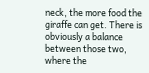neck, the more food the giraffe can get. There is obviously a balance between those two, where the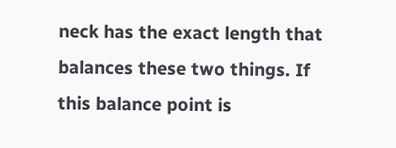neck has the exact length that balances these two things. If this balance point is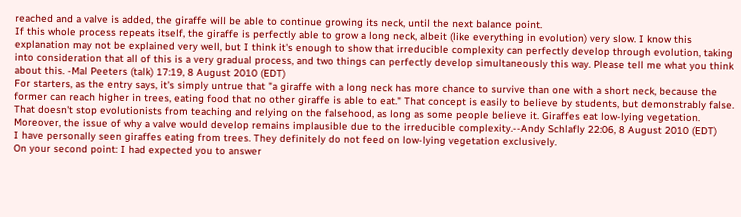reached and a valve is added, the giraffe will be able to continue growing its neck, until the next balance point.
If this whole process repeats itself, the giraffe is perfectly able to grow a long neck, albeit (like everything in evolution) very slow. I know this explanation may not be explained very well, but I think it's enough to show that irreducible complexity can perfectly develop through evolution, taking into consideration that all of this is a very gradual process, and two things can perfectly develop simultaneously this way. Please tell me what you think about this. -Mal Peeters (talk) 17:19, 8 August 2010 (EDT)
For starters, as the entry says, it's simply untrue that "a giraffe with a long neck has more chance to survive than one with a short neck, because the former can reach higher in trees, eating food that no other giraffe is able to eat." That concept is easily to believe by students, but demonstrably false. That doesn't stop evolutionists from teaching and relying on the falsehood, as long as some people believe it. Giraffes eat low-lying vegetation.
Moreover, the issue of why a valve would develop remains implausible due to the irreducible complexity.--Andy Schlafly 22:06, 8 August 2010 (EDT)
I have personally seen giraffes eating from trees. They definitely do not feed on low-lying vegetation exclusively.
On your second point: I had expected you to answer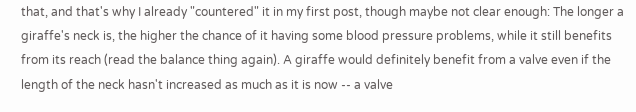that, and that's why I already "countered" it in my first post, though maybe not clear enough: The longer a giraffe's neck is, the higher the chance of it having some blood pressure problems, while it still benefits from its reach (read the balance thing again). A giraffe would definitely benefit from a valve even if the length of the neck hasn't increased as much as it is now -- a valve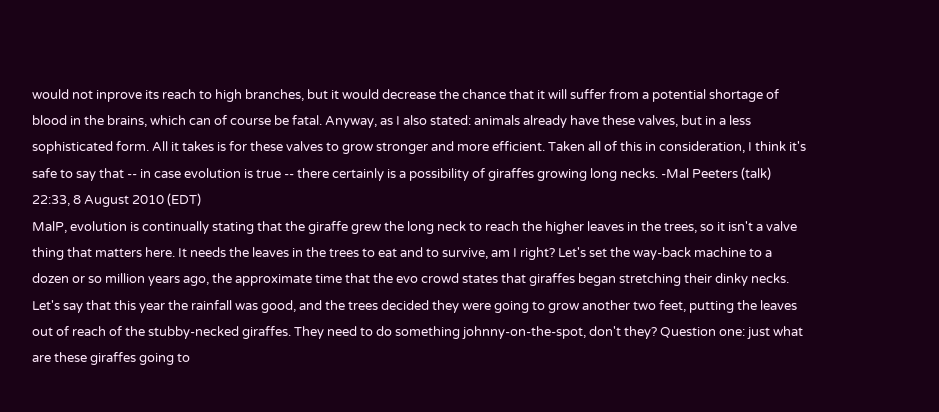would not inprove its reach to high branches, but it would decrease the chance that it will suffer from a potential shortage of blood in the brains, which can of course be fatal. Anyway, as I also stated: animals already have these valves, but in a less sophisticated form. All it takes is for these valves to grow stronger and more efficient. Taken all of this in consideration, I think it's safe to say that -- in case evolution is true -- there certainly is a possibility of giraffes growing long necks. -Mal Peeters (talk) 22:33, 8 August 2010 (EDT)
MalP, evolution is continually stating that the giraffe grew the long neck to reach the higher leaves in the trees, so it isn't a valve thing that matters here. It needs the leaves in the trees to eat and to survive, am I right? Let's set the way-back machine to a dozen or so million years ago, the approximate time that the evo crowd states that giraffes began stretching their dinky necks. Let's say that this year the rainfall was good, and the trees decided they were going to grow another two feet, putting the leaves out of reach of the stubby-necked giraffes. They need to do something johnny-on-the-spot, don't they? Question one: just what are these giraffes going to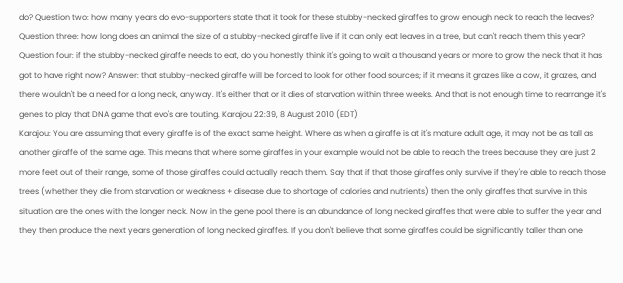do? Question two: how many years do evo-supporters state that it took for these stubby-necked giraffes to grow enough neck to reach the leaves? Question three: how long does an animal the size of a stubby-necked giraffe live if it can only eat leaves in a tree, but can't reach them this year? Question four: if the stubby-necked giraffe needs to eat, do you honestly think it's going to wait a thousand years or more to grow the neck that it has got to have right now? Answer: that stubby-necked giraffe will be forced to look for other food sources; if it means it grazes like a cow, it grazes, and there wouldn't be a need for a long neck, anyway. It's either that or it dies of starvation within three weeks. And that is not enough time to rearrange it's genes to play that DNA game that evo's are touting. Karajou 22:39, 8 August 2010 (EDT)
Karajou: You are assuming that every giraffe is of the exact same height. Where as when a giraffe is at it's mature adult age, it may not be as tall as another giraffe of the same age. This means that where some giraffes in your example would not be able to reach the trees because they are just 2 more feet out of their range, some of those giraffes could actually reach them. Say that if that those giraffes only survive if they're able to reach those trees (whether they die from starvation or weakness + disease due to shortage of calories and nutrients) then the only giraffes that survive in this situation are the ones with the longer neck. Now in the gene pool there is an abundance of long necked giraffes that were able to suffer the year and they then produce the next years generation of long necked giraffes. If you don't believe that some giraffes could be significantly taller than one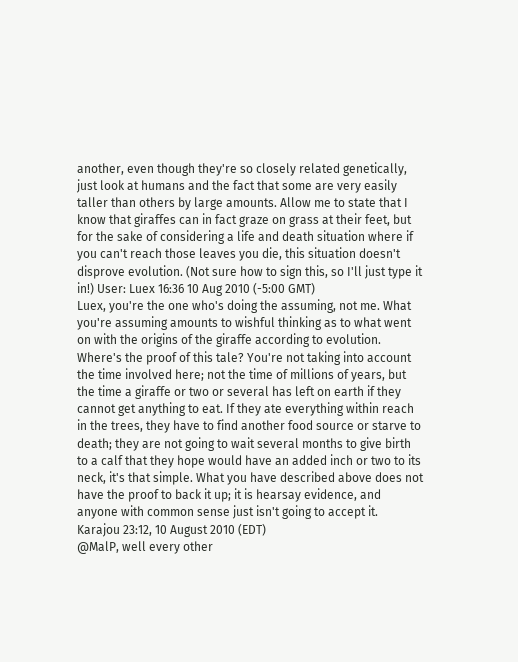another, even though they're so closely related genetically, just look at humans and the fact that some are very easily taller than others by large amounts. Allow me to state that I know that giraffes can in fact graze on grass at their feet, but for the sake of considering a life and death situation where if you can't reach those leaves you die, this situation doesn't disprove evolution. (Not sure how to sign this, so I'll just type it in!) User: Luex 16:36 10 Aug 2010 (-5:00 GMT)
Luex, you're the one who's doing the assuming, not me. What you're assuming amounts to wishful thinking as to what went on with the origins of the giraffe according to evolution. Where's the proof of this tale? You're not taking into account the time involved here; not the time of millions of years, but the time a giraffe or two or several has left on earth if they cannot get anything to eat. If they ate everything within reach in the trees, they have to find another food source or starve to death; they are not going to wait several months to give birth to a calf that they hope would have an added inch or two to its neck, it's that simple. What you have described above does not have the proof to back it up; it is hearsay evidence, and anyone with common sense just isn't going to accept it. Karajou 23:12, 10 August 2010 (EDT)
@MalP, well every other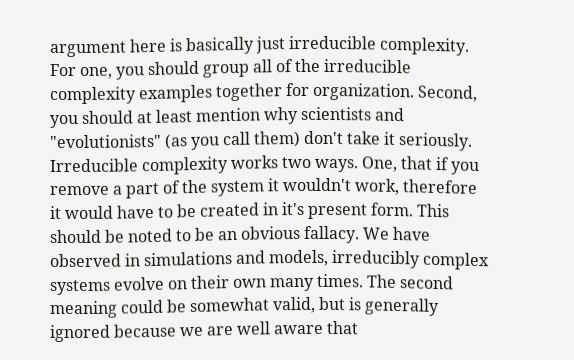argument here is basically just irreducible complexity. For one, you should group all of the irreducible complexity examples together for organization. Second, you should at least mention why scientists and "evolutionists" (as you call them) don't take it seriously. Irreducible complexity works two ways. One, that if you remove a part of the system it wouldn't work, therefore it would have to be created in it's present form. This should be noted to be an obvious fallacy. We have observed in simulations and models, irreducibly complex systems evolve on their own many times. The second meaning could be somewhat valid, but is generally ignored because we are well aware that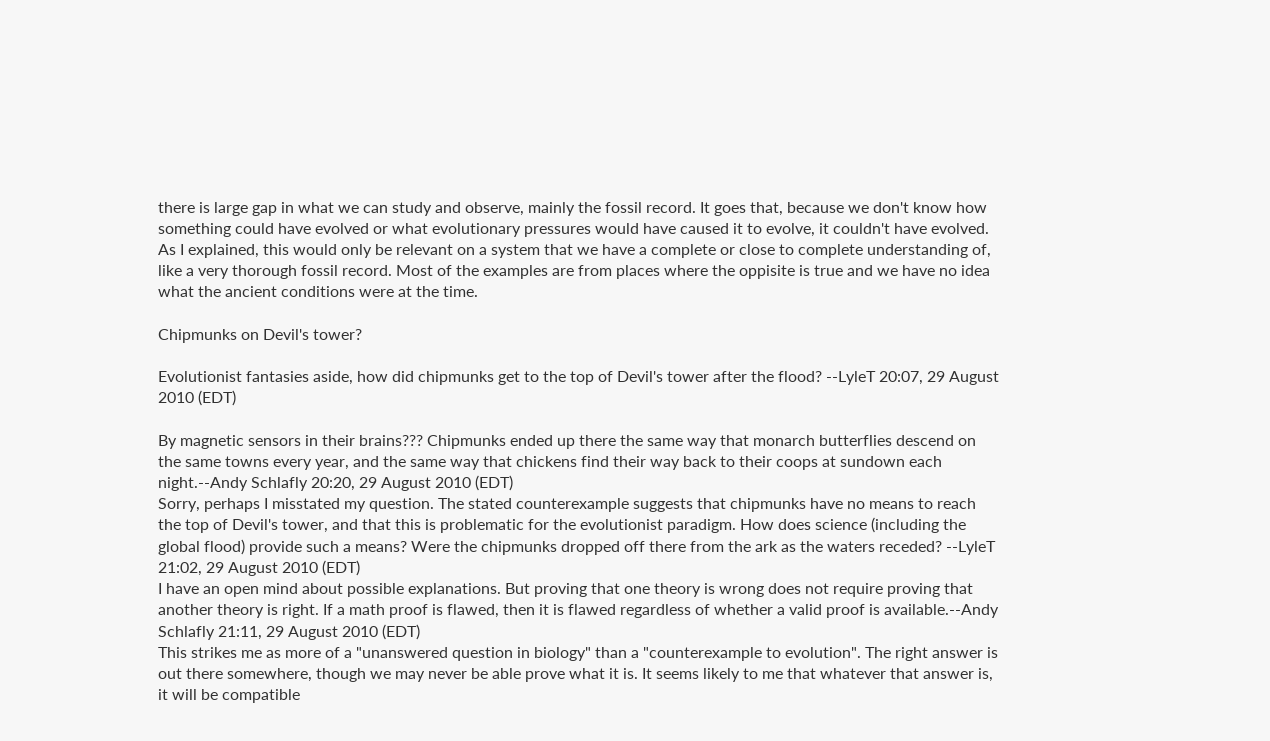there is large gap in what we can study and observe, mainly the fossil record. It goes that, because we don't know how something could have evolved or what evolutionary pressures would have caused it to evolve, it couldn't have evolved. As I explained, this would only be relevant on a system that we have a complete or close to complete understanding of, like a very thorough fossil record. Most of the examples are from places where the oppisite is true and we have no idea what the ancient conditions were at the time.

Chipmunks on Devil's tower?

Evolutionist fantasies aside, how did chipmunks get to the top of Devil's tower after the flood? --LyleT 20:07, 29 August 2010 (EDT)

By magnetic sensors in their brains??? Chipmunks ended up there the same way that monarch butterflies descend on the same towns every year, and the same way that chickens find their way back to their coops at sundown each night.--Andy Schlafly 20:20, 29 August 2010 (EDT)
Sorry, perhaps I misstated my question. The stated counterexample suggests that chipmunks have no means to reach the top of Devil's tower, and that this is problematic for the evolutionist paradigm. How does science (including the global flood) provide such a means? Were the chipmunks dropped off there from the ark as the waters receded? --LyleT 21:02, 29 August 2010 (EDT)
I have an open mind about possible explanations. But proving that one theory is wrong does not require proving that another theory is right. If a math proof is flawed, then it is flawed regardless of whether a valid proof is available.--Andy Schlafly 21:11, 29 August 2010 (EDT)
This strikes me as more of a "unanswered question in biology" than a "counterexample to evolution". The right answer is out there somewhere, though we may never be able prove what it is. It seems likely to me that whatever that answer is, it will be compatible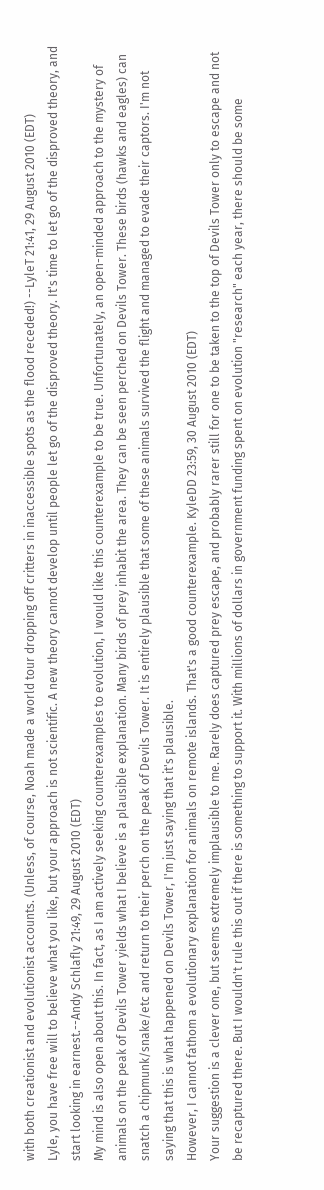with both creationist and evolutionist accounts. (Unless, of course, Noah made a world tour dropping off critters in inaccessible spots as the flood receded!) --LyleT 21:41, 29 August 2010 (EDT)
Lyle, you have free will to believe what you like, but your approach is not scientific. A new theory cannot develop until people let go of the disproved theory. It's time to let go of the disproved theory, and start looking in earnest.--Andy Schlafly 21:49, 29 August 2010 (EDT)
My mind is also open about this. In fact, as I am actively seeking counterexamples to evolution, I would like this counterexample to be true. Unfortunately, an open-minded approach to the mystery of animals on the peak of Devils Tower yields what I believe is a plausible explanation. Many birds of prey inhabit the area. They can be seen perched on Devils Tower. These birds (hawks and eagles) can snatch a chipmunk/snake/etc and return to their perch on the peak of Devils Tower. It is entirely plausible that some of these animals survived the flight and managed to evade their captors. I'm not saying that this is what happened on Devils Tower, I'm just saying that it's plausible.
However, I cannot fathom a evolutionary explanation for animals on remote islands. That's a good counterexample. KyleDD 23:59, 30 August 2010 (EDT)
Your suggestion is a clever one, but seems extremely implausible to me. Rarely does captured prey escape, and probably rarer still for one to be taken to the top of Devils Tower only to escape and not be recaptured there. But I wouldn't rule this out if there is something to support it. With millions of dollars in government funding spent on evolution "research" each year, there should be some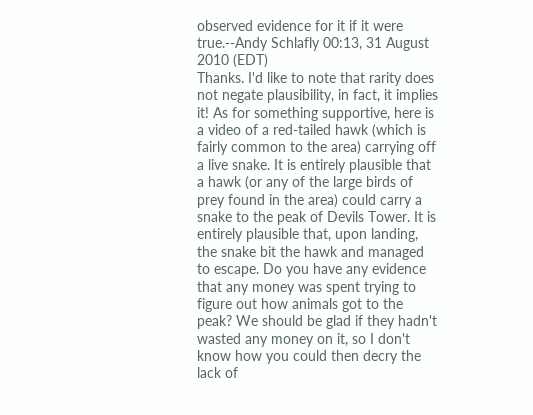observed evidence for it if it were true.--Andy Schlafly 00:13, 31 August 2010 (EDT)
Thanks. I'd like to note that rarity does not negate plausibility, in fact, it implies it! As for something supportive, here is a video of a red-tailed hawk (which is fairly common to the area) carrying off a live snake. It is entirely plausible that a hawk (or any of the large birds of prey found in the area) could carry a snake to the peak of Devils Tower. It is entirely plausible that, upon landing, the snake bit the hawk and managed to escape. Do you have any evidence that any money was spent trying to figure out how animals got to the peak? We should be glad if they hadn't wasted any money on it, so I don't know how you could then decry the lack of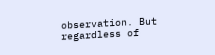observation. But regardless of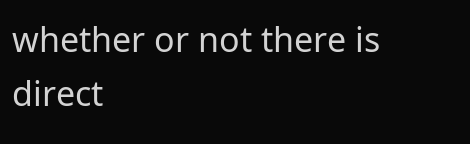whether or not there is direct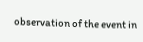observation of the event in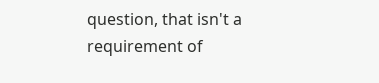question, that isn't a requirement of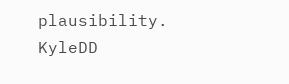plausibility. KyleDD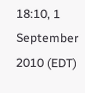18:10, 1 September 2010 (EDT)